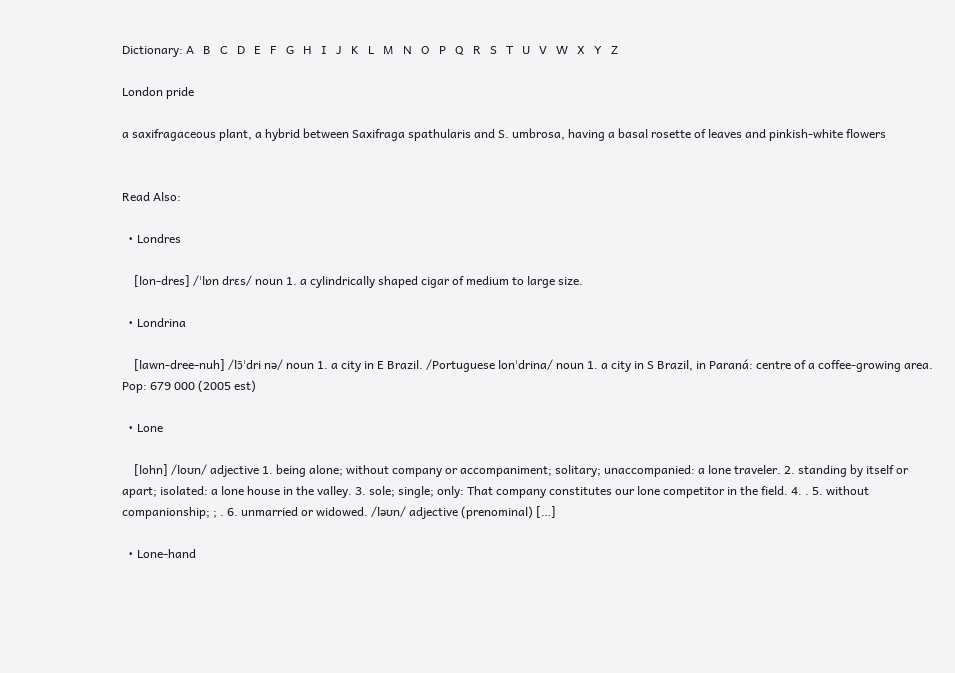Dictionary: A   B   C   D   E   F   G   H   I   J   K   L   M   N   O   P   Q   R   S   T   U   V   W   X   Y   Z

London pride

a saxifragaceous plant, a hybrid between Saxifraga spathularis and S. umbrosa, having a basal rosette of leaves and pinkish-white flowers


Read Also:

  • Londres

    [lon-dres] /ˈlɒn drɛs/ noun 1. a cylindrically shaped cigar of medium to large size.

  • Londrina

    [lawn-dree-nuh] /lɔ̃ˈdri nə/ noun 1. a city in E Brazil. /Portuguese lonˈdrina/ noun 1. a city in S Brazil, in Paraná: centre of a coffee-growing area. Pop: 679 000 (2005 est)

  • Lone

    [lohn] /loʊn/ adjective 1. being alone; without company or accompaniment; solitary; unaccompanied: a lone traveler. 2. standing by itself or apart; isolated: a lone house in the valley. 3. sole; single; only: That company constitutes our lone competitor in the field. 4. . 5. without companionship; ; . 6. unmarried or widowed. /ləʊn/ adjective (prenominal) […]

  • Lone-hand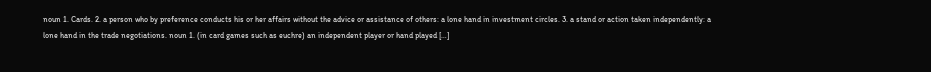noun 1. Cards. 2. a person who by preference conducts his or her affairs without the advice or assistance of others: a lone hand in investment circles. 3. a stand or action taken independently: a lone hand in the trade negotiations. noun 1. (in card games such as euchre) an independent player or hand played […]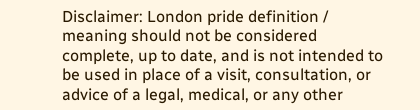Disclaimer: London pride definition / meaning should not be considered complete, up to date, and is not intended to be used in place of a visit, consultation, or advice of a legal, medical, or any other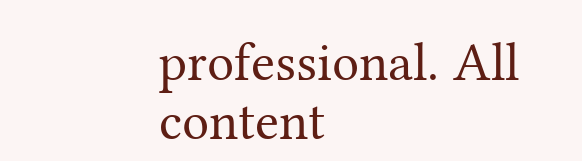professional. All content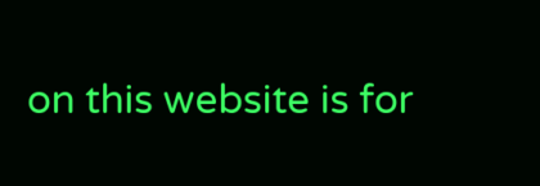on this website is for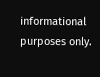informational purposes only.